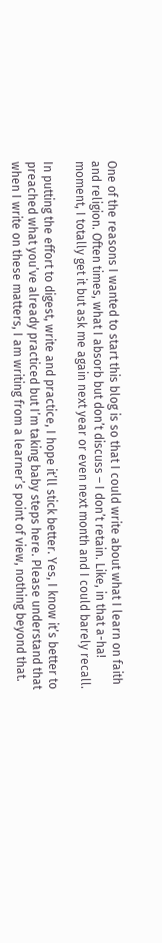One of the reasons I wanted to start this blog is so that I could write about what I learn on faith and religion. Often times, what I absorb but don’t discuss – I don’t retain. Like, in that a-ha! moment, I totally get it but ask me again next year or even next month and I could barely recall.

In putting the effort to digest, write and practice, I hope it’ll stick better. Yes, I know it’s better to preached what you’ve already practiced but I’m taking baby steps here. Please understand that when I write on these matters, I am writing from a learner’s point of view, nothing beyond that.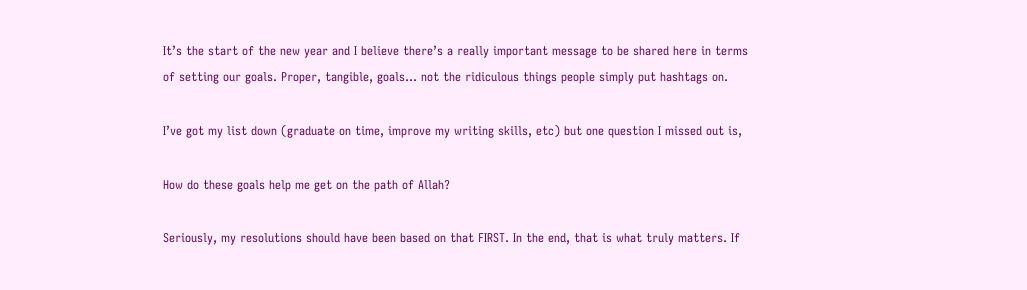It’s the start of the new year and I believe there’s a really important message to be shared here in terms of setting our goals. Proper, tangible, goals… not the ridiculous things people simply put hashtags on.

I’ve got my list down (graduate on time, improve my writing skills, etc) but one question I missed out is,

How do these goals help me get on the path of Allah?

Seriously, my resolutions should have been based on that FIRST. In the end, that is what truly matters. If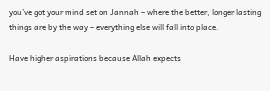you’ve got your mind set on Jannah – where the better, longer lasting things are by the way – everything else will fall into place.

Have higher aspirations because Allah expects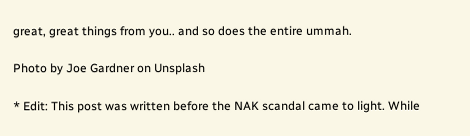great, great things from you.. and so does the entire ummah.

Photo by Joe Gardner on Unsplash

* Edit: This post was written before the NAK scandal came to light. While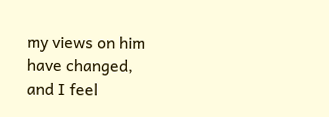my views on him have changed, and I feel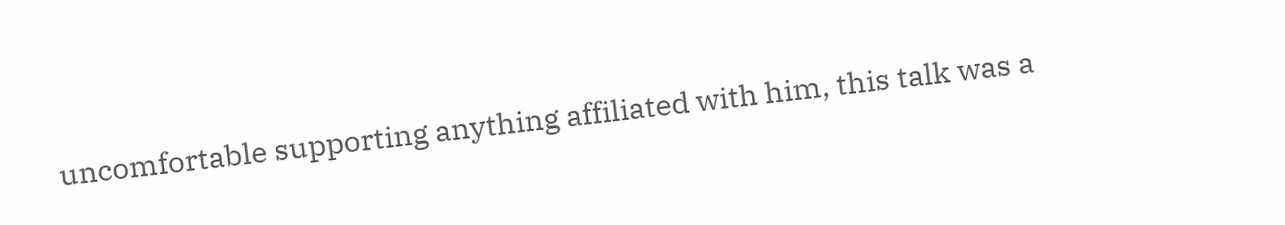uncomfortable supporting anything affiliated with him, this talk was a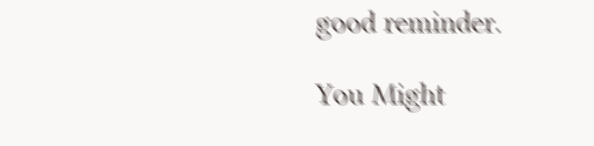good reminder.

You Might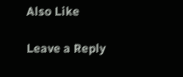Also Like

Leave a Reply